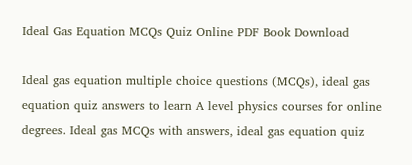Ideal Gas Equation MCQs Quiz Online PDF Book Download

Ideal gas equation multiple choice questions (MCQs), ideal gas equation quiz answers to learn A level physics courses for online degrees. Ideal gas MCQs with answers, ideal gas equation quiz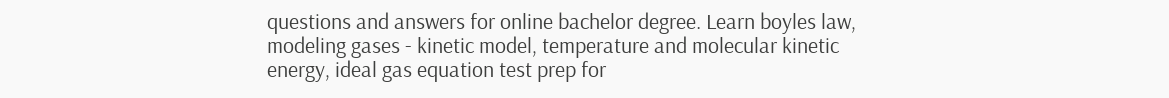questions and answers for online bachelor degree. Learn boyles law, modeling gases - kinetic model, temperature and molecular kinetic energy, ideal gas equation test prep for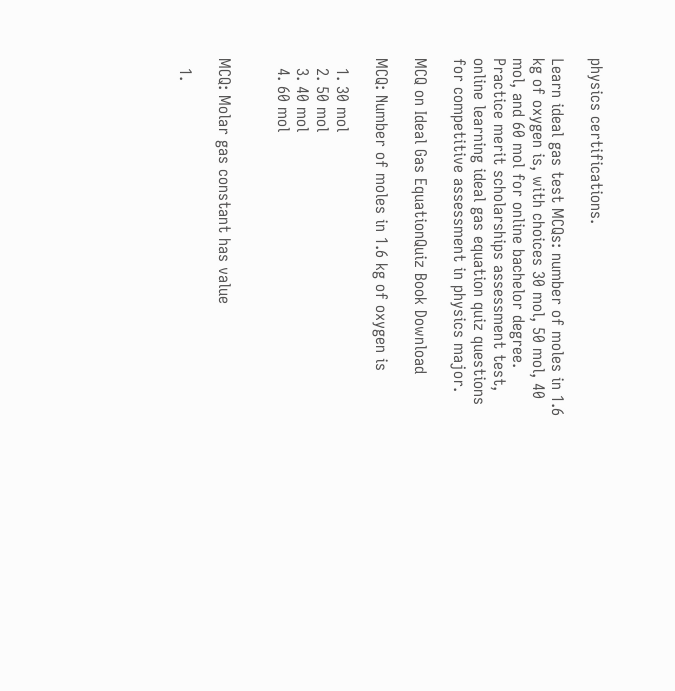physics certifications.

Learn ideal gas test MCQs: number of moles in 1.6 kg of oxygen is, with choices 30 mol, 50 mol, 40 mol, and 60 mol for online bachelor degree. Practice merit scholarships assessment test, online learning ideal gas equation quiz questions for competitive assessment in physics major.

MCQ on Ideal Gas EquationQuiz Book Download

MCQ: Number of moles in 1.6 kg of oxygen is

  1. 30 mol
  2. 50 mol
  3. 40 mol
  4. 60 mol


MCQ: Molar gas constant has value

  1.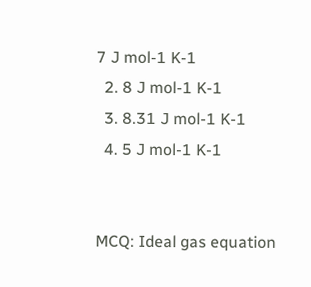7 J mol-1 K-1
  2. 8 J mol-1 K-1
  3. 8.31 J mol-1 K-1
  4. 5 J mol-1 K-1


MCQ: Ideal gas equation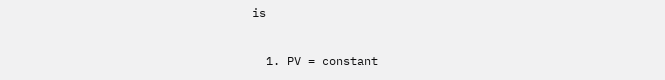is

  1. PV = constant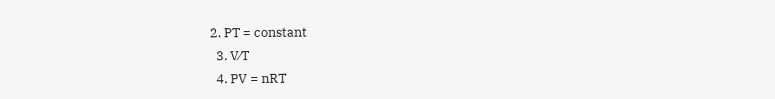2. PT = constant
  3. V⁄T
  4. PV = nRT